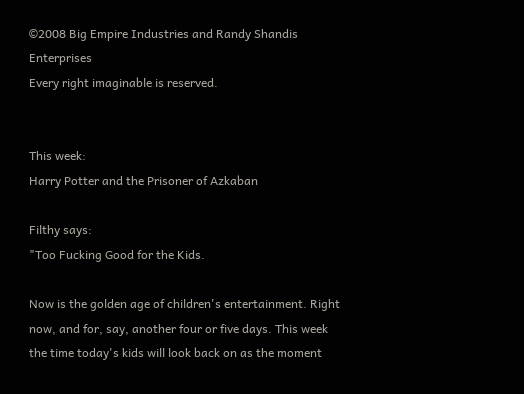©2008 Big Empire Industries and Randy Shandis Enterprises
Every right imaginable is reserved.


This week:
Harry Potter and the Prisoner of Azkaban

Filthy says:
"Too Fucking Good for the Kids.

Now is the golden age of children's entertainment. Right now, and for, say, another four or five days. This week the time today's kids will look back on as the moment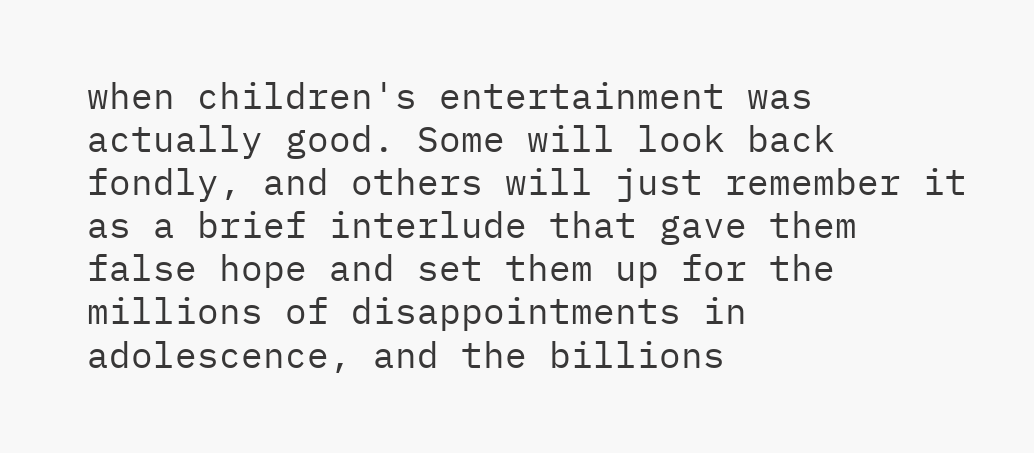when children's entertainment was actually good. Some will look back fondly, and others will just remember it as a brief interlude that gave them false hope and set them up for the millions of disappointments in adolescence, and the billions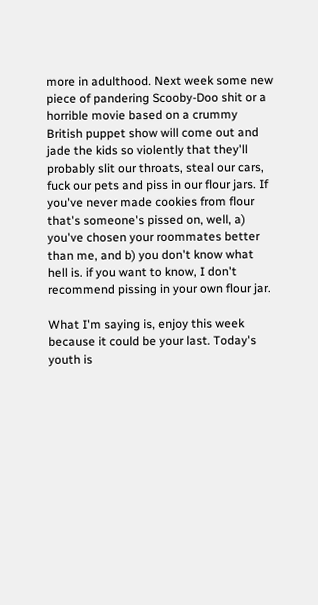more in adulthood. Next week some new piece of pandering Scooby-Doo shit or a horrible movie based on a crummy British puppet show will come out and jade the kids so violently that they'll probably slit our throats, steal our cars, fuck our pets and piss in our flour jars. If you've never made cookies from flour that's someone's pissed on, well, a) you've chosen your roommates better than me, and b) you don't know what hell is. if you want to know, I don't recommend pissing in your own flour jar.

What I'm saying is, enjoy this week because it could be your last. Today's youth is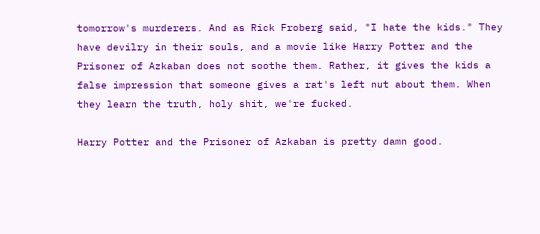tomorrow's murderers. And as Rick Froberg said, "I hate the kids." They have devilry in their souls, and a movie like Harry Potter and the Prisoner of Azkaban does not soothe them. Rather, it gives the kids a false impression that someone gives a rat's left nut about them. When they learn the truth, holy shit, we're fucked.

Harry Potter and the Prisoner of Azkaban is pretty damn good.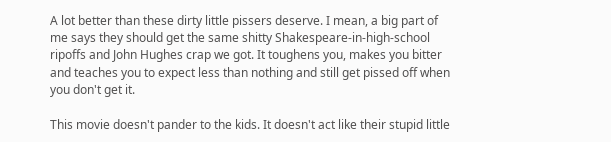A lot better than these dirty little pissers deserve. I mean, a big part of me says they should get the same shitty Shakespeare-in-high-school ripoffs and John Hughes crap we got. It toughens you, makes you bitter and teaches you to expect less than nothing and still get pissed off when you don't get it.

This movie doesn't pander to the kids. It doesn't act like their stupid little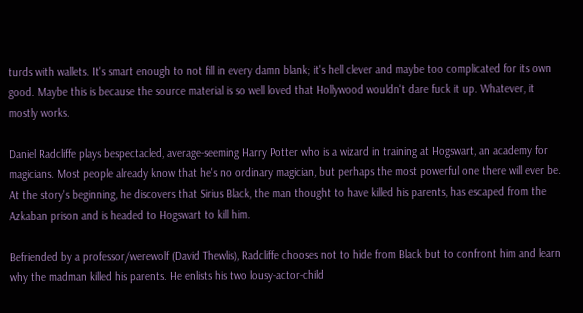turds with wallets. It's smart enough to not fill in every damn blank; it's hell clever and maybe too complicated for its own good. Maybe this is because the source material is so well loved that Hollywood wouldn't dare fuck it up. Whatever, it mostly works.

Daniel Radcliffe plays bespectacled, average-seeming Harry Potter who is a wizard in training at Hogswart, an academy for magicians. Most people already know that he's no ordinary magician, but perhaps the most powerful one there will ever be. At the story's beginning, he discovers that Sirius Black, the man thought to have killed his parents, has escaped from the Azkaban prison and is headed to Hogswart to kill him.

Befriended by a professor/werewolf (David Thewlis), Radcliffe chooses not to hide from Black but to confront him and learn why the madman killed his parents. He enlists his two lousy-actor-child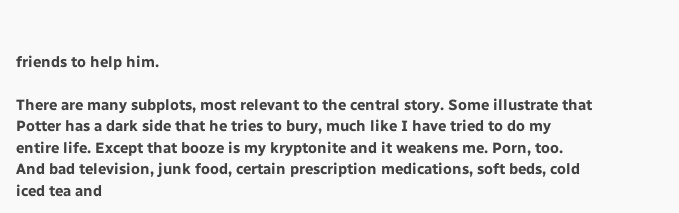friends to help him.

There are many subplots, most relevant to the central story. Some illustrate that Potter has a dark side that he tries to bury, much like I have tried to do my entire life. Except that booze is my kryptonite and it weakens me. Porn, too. And bad television, junk food, certain prescription medications, soft beds, cold iced tea and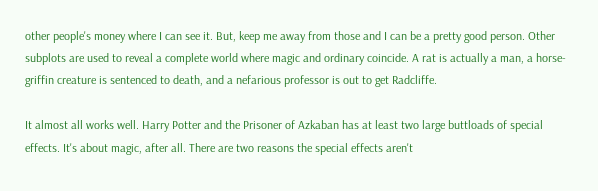other people's money where I can see it. But, keep me away from those and I can be a pretty good person. Other subplots are used to reveal a complete world where magic and ordinary coincide. A rat is actually a man, a horse-griffin creature is sentenced to death, and a nefarious professor is out to get Radcliffe.

It almost all works well. Harry Potter and the Prisoner of Azkaban has at least two large buttloads of special effects. It's about magic, after all. There are two reasons the special effects aren't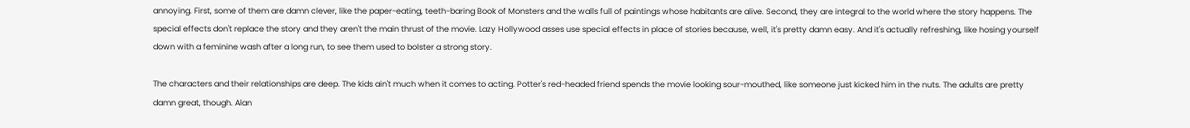annoying. First, some of them are damn clever, like the paper-eating, teeth-baring Book of Monsters and the walls full of paintings whose habitants are alive. Second, they are integral to the world where the story happens. The special effects don't replace the story and they aren't the main thrust of the movie. Lazy Hollywood asses use special effects in place of stories because, well, it's pretty damn easy. And it's actually refreshing, like hosing yourself down with a feminine wash after a long run, to see them used to bolster a strong story.

The characters and their relationships are deep. The kids ain't much when it comes to acting. Potter's red-headed friend spends the movie looking sour-mouthed, like someone just kicked him in the nuts. The adults are pretty damn great, though. Alan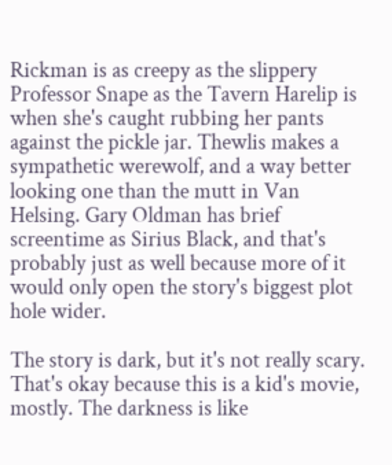Rickman is as creepy as the slippery Professor Snape as the Tavern Harelip is when she's caught rubbing her pants against the pickle jar. Thewlis makes a sympathetic werewolf, and a way better looking one than the mutt in Van Helsing. Gary Oldman has brief screentime as Sirius Black, and that's probably just as well because more of it would only open the story's biggest plot hole wider.

The story is dark, but it's not really scary. That's okay because this is a kid's movie, mostly. The darkness is like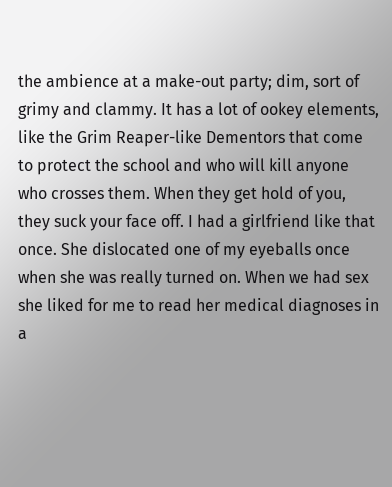the ambience at a make-out party; dim, sort of grimy and clammy. It has a lot of ookey elements, like the Grim Reaper-like Dementors that come to protect the school and who will kill anyone who crosses them. When they get hold of you, they suck your face off. I had a girlfriend like that once. She dislocated one of my eyeballs once when she was really turned on. When we had sex she liked for me to read her medical diagnoses in a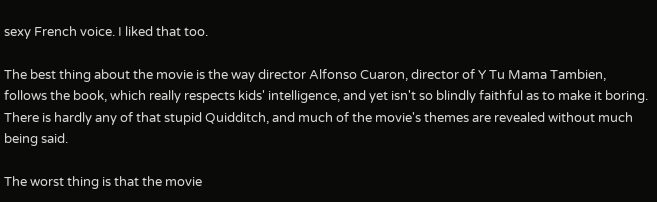sexy French voice. I liked that too.

The best thing about the movie is the way director Alfonso Cuaron, director of Y Tu Mama Tambien, follows the book, which really respects kids' intelligence, and yet isn't so blindly faithful as to make it boring. There is hardly any of that stupid Quidditch, and much of the movie's themes are revealed without much being said.

The worst thing is that the movie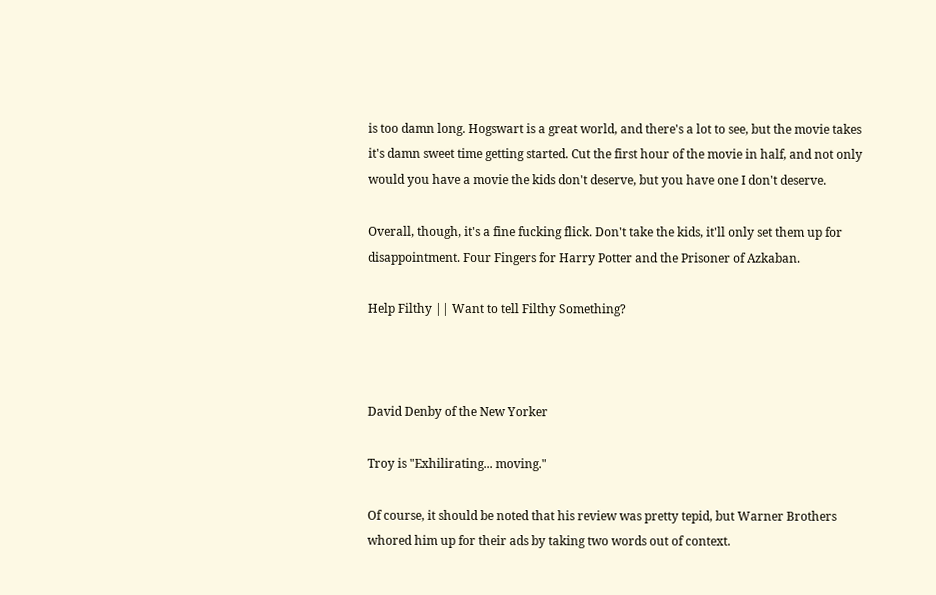is too damn long. Hogswart is a great world, and there's a lot to see, but the movie takes it's damn sweet time getting started. Cut the first hour of the movie in half, and not only would you have a movie the kids don't deserve, but you have one I don't deserve.

Overall, though, it's a fine fucking flick. Don't take the kids, it'll only set them up for disappointment. Four Fingers for Harry Potter and the Prisoner of Azkaban.

Help Filthy || Want to tell Filthy Something?



David Denby of the New Yorker

Troy is "Exhilirating... moving."

Of course, it should be noted that his review was pretty tepid, but Warner Brothers whored him up for their ads by taking two words out of context.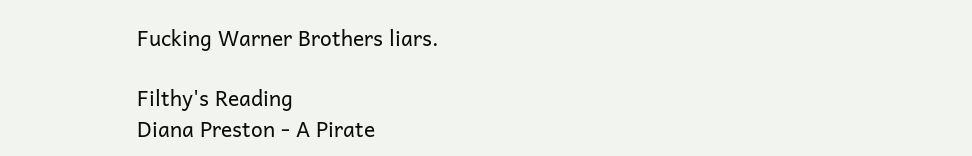Fucking Warner Brothers liars.

Filthy's Reading
Diana Preston - A Pirate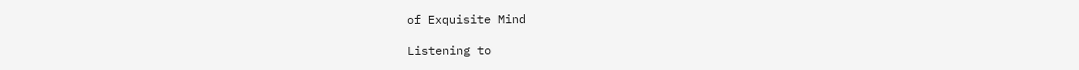of Exquisite Mind

Listening to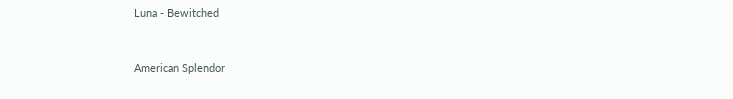Luna - Bewitched


American Splendor